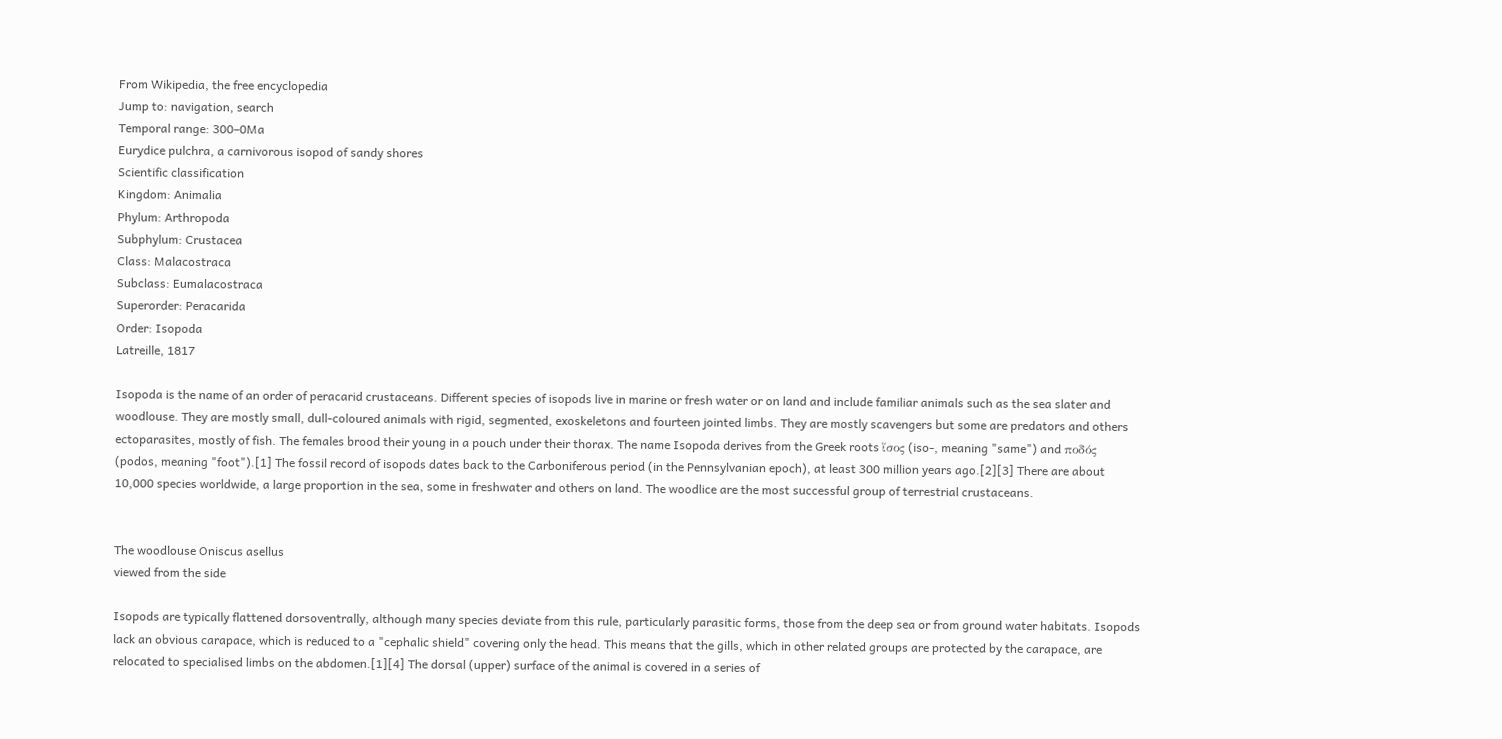From Wikipedia, the free encyclopedia
Jump to: navigation, search
Temporal range: 300–0Ma
Eurydice pulchra, a carnivorous isopod of sandy shores
Scientific classification
Kingdom: Animalia
Phylum: Arthropoda
Subphylum: Crustacea
Class: Malacostraca
Subclass: Eumalacostraca
Superorder: Peracarida
Order: Isopoda
Latreille, 1817

Isopoda is the name of an order of peracarid crustaceans. Different species of isopods live in marine or fresh water or on land and include familiar animals such as the sea slater and woodlouse. They are mostly small, dull-coloured animals with rigid, segmented, exoskeletons and fourteen jointed limbs. They are mostly scavengers but some are predators and others ectoparasites, mostly of fish. The females brood their young in a pouch under their thorax. The name Isopoda derives from the Greek roots ἴσος (iso-, meaning "same") and ποδός (podos, meaning "foot").[1] The fossil record of isopods dates back to the Carboniferous period (in the Pennsylvanian epoch), at least 300 million years ago.[2][3] There are about 10,000 species worldwide, a large proportion in the sea, some in freshwater and others on land. The woodlice are the most successful group of terrestrial crustaceans.


The woodlouse Oniscus asellus
viewed from the side

Isopods are typically flattened dorsoventrally, although many species deviate from this rule, particularly parasitic forms, those from the deep sea or from ground water habitats. Isopods lack an obvious carapace, which is reduced to a "cephalic shield" covering only the head. This means that the gills, which in other related groups are protected by the carapace, are relocated to specialised limbs on the abdomen.[1][4] The dorsal (upper) surface of the animal is covered in a series of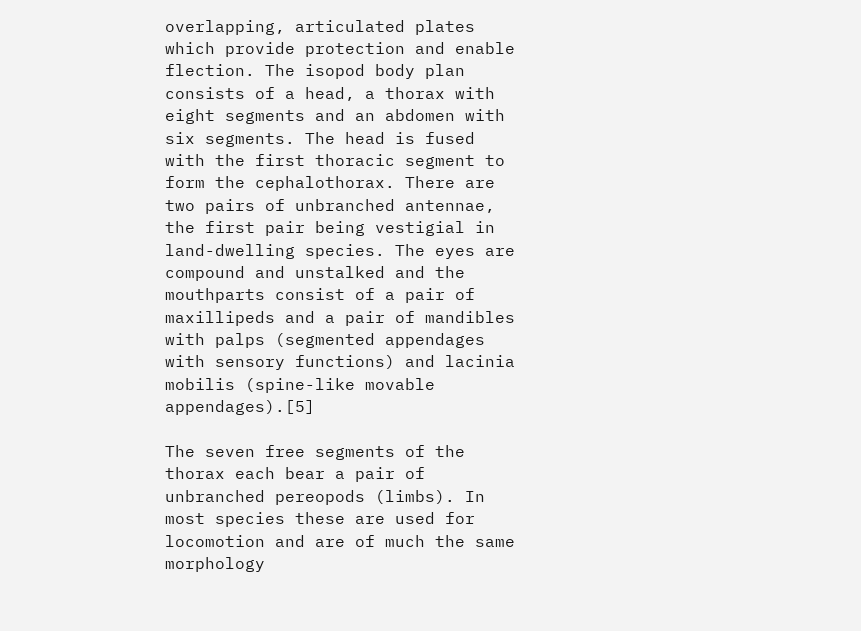overlapping, articulated plates which provide protection and enable flection. The isopod body plan consists of a head, a thorax with eight segments and an abdomen with six segments. The head is fused with the first thoracic segment to form the cephalothorax. There are two pairs of unbranched antennae, the first pair being vestigial in land-dwelling species. The eyes are compound and unstalked and the mouthparts consist of a pair of maxillipeds and a pair of mandibles with palps (segmented appendages with sensory functions) and lacinia mobilis (spine-like movable appendages).[5]

The seven free segments of the thorax each bear a pair of unbranched pereopods (limbs). In most species these are used for locomotion and are of much the same morphology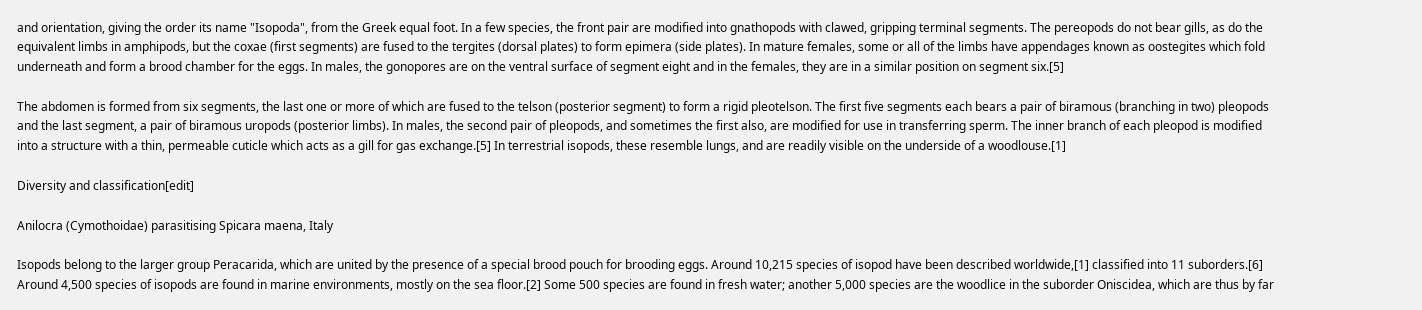and orientation, giving the order its name "Isopoda", from the Greek equal foot. In a few species, the front pair are modified into gnathopods with clawed, gripping terminal segments. The pereopods do not bear gills, as do the equivalent limbs in amphipods, but the coxae (first segments) are fused to the tergites (dorsal plates) to form epimera (side plates). In mature females, some or all of the limbs have appendages known as oostegites which fold underneath and form a brood chamber for the eggs. In males, the gonopores are on the ventral surface of segment eight and in the females, they are in a similar position on segment six.[5]

The abdomen is formed from six segments, the last one or more of which are fused to the telson (posterior segment) to form a rigid pleotelson. The first five segments each bears a pair of biramous (branching in two) pleopods and the last segment, a pair of biramous uropods (posterior limbs). In males, the second pair of pleopods, and sometimes the first also, are modified for use in transferring sperm. The inner branch of each pleopod is modified into a structure with a thin, permeable cuticle which acts as a gill for gas exchange.[5] In terrestrial isopods, these resemble lungs, and are readily visible on the underside of a woodlouse.[1]

Diversity and classification[edit]

Anilocra (Cymothoidae) parasitising Spicara maena, Italy

Isopods belong to the larger group Peracarida, which are united by the presence of a special brood pouch for brooding eggs. Around 10,215 species of isopod have been described worldwide,[1] classified into 11 suborders.[6] Around 4,500 species of isopods are found in marine environments, mostly on the sea floor.[2] Some 500 species are found in fresh water; another 5,000 species are the woodlice in the suborder Oniscidea, which are thus by far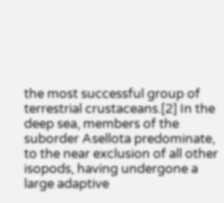the most successful group of terrestrial crustaceans.[2] In the deep sea, members of the suborder Asellota predominate, to the near exclusion of all other isopods, having undergone a large adaptive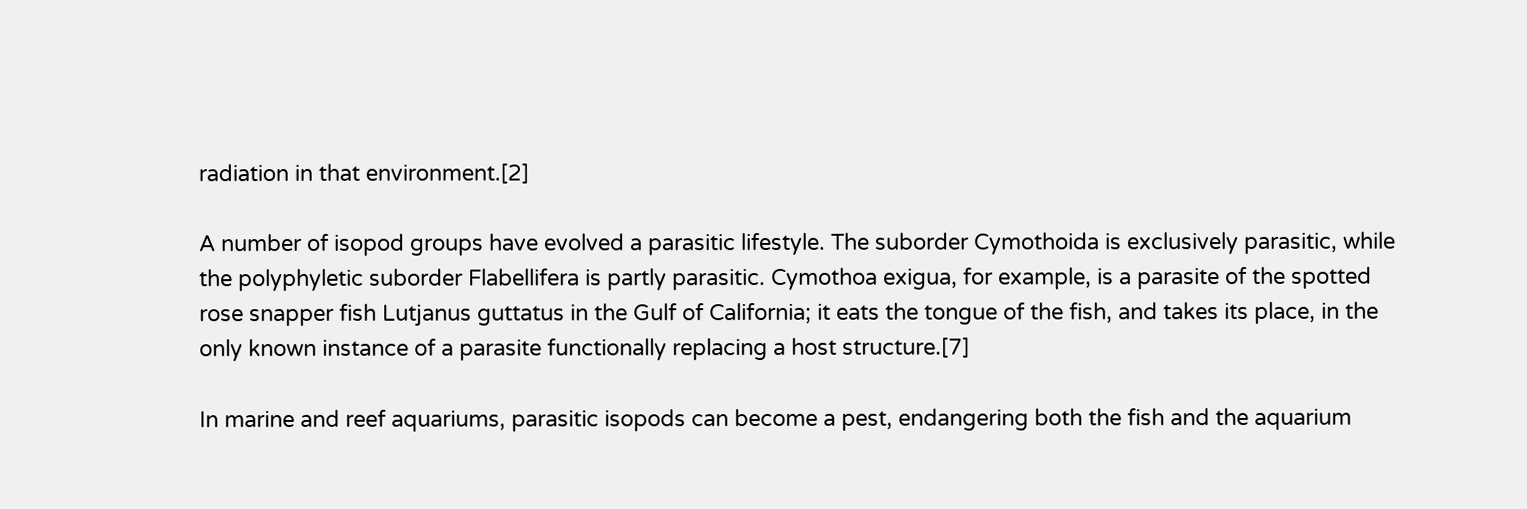radiation in that environment.[2]

A number of isopod groups have evolved a parasitic lifestyle. The suborder Cymothoida is exclusively parasitic, while the polyphyletic suborder Flabellifera is partly parasitic. Cymothoa exigua, for example, is a parasite of the spotted rose snapper fish Lutjanus guttatus in the Gulf of California; it eats the tongue of the fish, and takes its place, in the only known instance of a parasite functionally replacing a host structure.[7]

In marine and reef aquariums, parasitic isopods can become a pest, endangering both the fish and the aquarium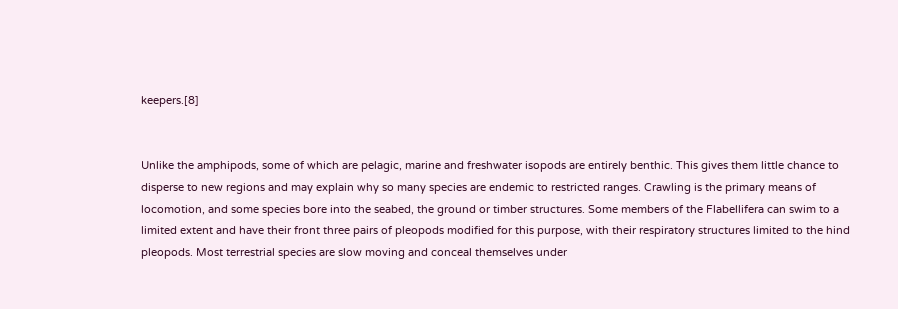keepers.[8]


Unlike the amphipods, some of which are pelagic, marine and freshwater isopods are entirely benthic. This gives them little chance to disperse to new regions and may explain why so many species are endemic to restricted ranges. Crawling is the primary means of locomotion, and some species bore into the seabed, the ground or timber structures. Some members of the Flabellifera can swim to a limited extent and have their front three pairs of pleopods modified for this purpose, with their respiratory structures limited to the hind pleopods. Most terrestrial species are slow moving and conceal themselves under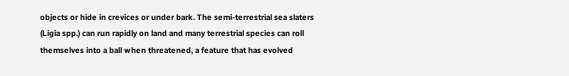objects or hide in crevices or under bark. The semi-terrestrial sea slaters (Ligia spp.) can run rapidly on land and many terrestrial species can roll themselves into a ball when threatened, a feature that has evolved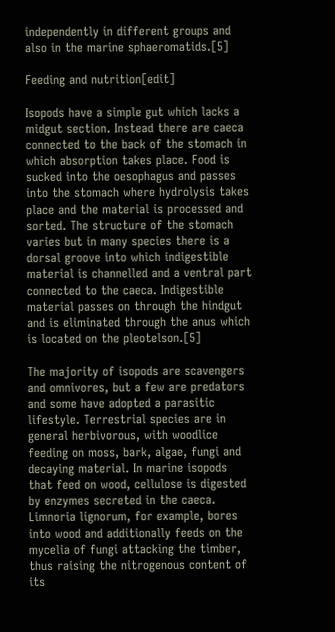independently in different groups and also in the marine sphaeromatids.[5]

Feeding and nutrition[edit]

Isopods have a simple gut which lacks a midgut section. Instead there are caeca connected to the back of the stomach in which absorption takes place. Food is sucked into the oesophagus and passes into the stomach where hydrolysis takes place and the material is processed and sorted. The structure of the stomach varies but in many species there is a dorsal groove into which indigestible material is channelled and a ventral part connected to the caeca. Indigestible material passes on through the hindgut and is eliminated through the anus which is located on the pleotelson.[5]

The majority of isopods are scavengers and omnivores, but a few are predators and some have adopted a parasitic lifestyle. Terrestrial species are in general herbivorous, with woodlice feeding on moss, bark, algae, fungi and decaying material. In marine isopods that feed on wood, cellulose is digested by enzymes secreted in the caeca. Limnoria lignorum, for example, bores into wood and additionally feeds on the mycelia of fungi attacking the timber, thus raising the nitrogenous content of its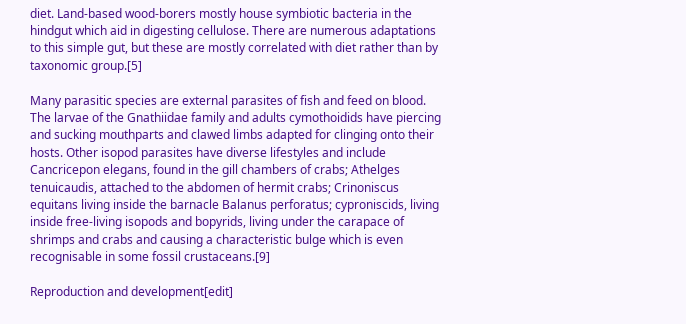diet. Land-based wood-borers mostly house symbiotic bacteria in the hindgut which aid in digesting cellulose. There are numerous adaptations to this simple gut, but these are mostly correlated with diet rather than by taxonomic group.[5]

Many parasitic species are external parasites of fish and feed on blood. The larvae of the Gnathiidae family and adults cymothoidids have piercing and sucking mouthparts and clawed limbs adapted for clinging onto their hosts. Other isopod parasites have diverse lifestyles and include Cancricepon elegans, found in the gill chambers of crabs; Athelges tenuicaudis, attached to the abdomen of hermit crabs; Crinoniscus equitans living inside the barnacle Balanus perforatus; cyproniscids, living inside free-living isopods and bopyrids, living under the carapace of shrimps and crabs and causing a characteristic bulge which is even recognisable in some fossil crustaceans.[9]

Reproduction and development[edit]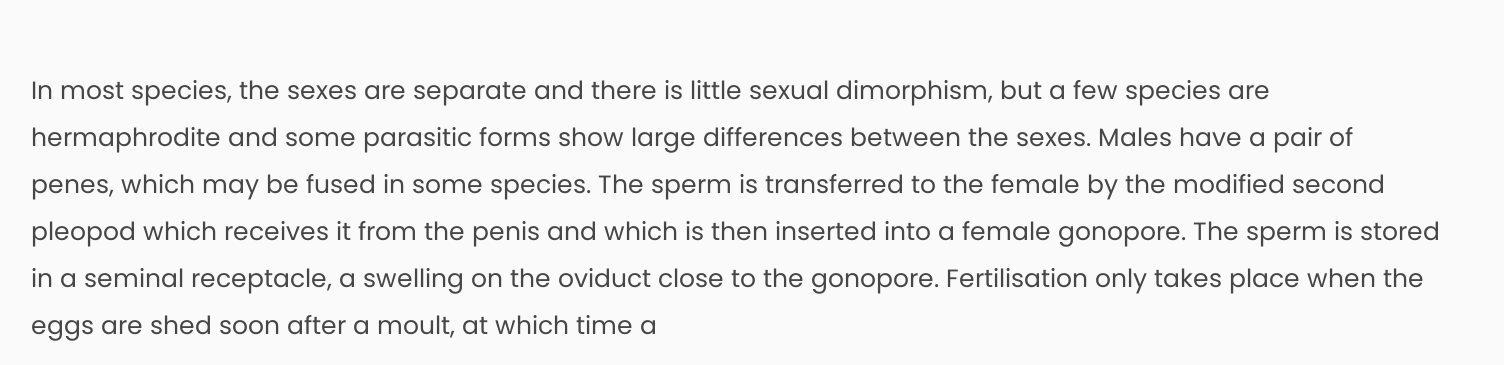In most species, the sexes are separate and there is little sexual dimorphism, but a few species are hermaphrodite and some parasitic forms show large differences between the sexes. Males have a pair of penes, which may be fused in some species. The sperm is transferred to the female by the modified second pleopod which receives it from the penis and which is then inserted into a female gonopore. The sperm is stored in a seminal receptacle, a swelling on the oviduct close to the gonopore. Fertilisation only takes place when the eggs are shed soon after a moult, at which time a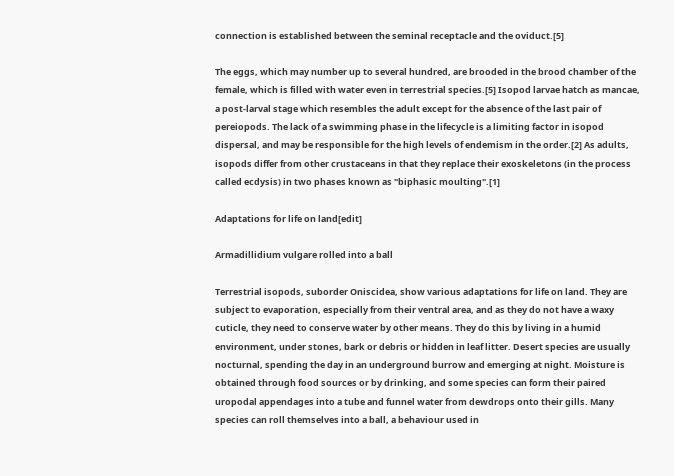connection is established between the seminal receptacle and the oviduct.[5]

The eggs, which may number up to several hundred, are brooded in the brood chamber of the female, which is filled with water even in terrestrial species.[5] Isopod larvae hatch as mancae, a post-larval stage which resembles the adult except for the absence of the last pair of pereiopods. The lack of a swimming phase in the lifecycle is a limiting factor in isopod dispersal, and may be responsible for the high levels of endemism in the order.[2] As adults, isopods differ from other crustaceans in that they replace their exoskeletons (in the process called ecdysis) in two phases known as "biphasic moulting".[1]

Adaptations for life on land[edit]

Armadillidium vulgare rolled into a ball

Terrestrial isopods, suborder Oniscidea, show various adaptations for life on land. They are subject to evaporation, especially from their ventral area, and as they do not have a waxy cuticle, they need to conserve water by other means. They do this by living in a humid environment, under stones, bark or debris or hidden in leaf litter. Desert species are usually nocturnal, spending the day in an underground burrow and emerging at night. Moisture is obtained through food sources or by drinking, and some species can form their paired uropodal appendages into a tube and funnel water from dewdrops onto their gills. Many species can roll themselves into a ball, a behaviour used in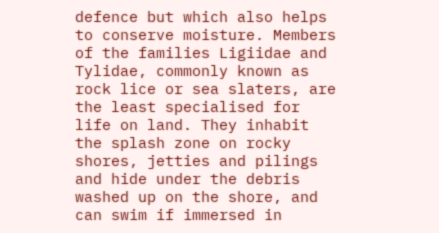defence but which also helps to conserve moisture. Members of the families Ligiidae and Tylidae, commonly known as rock lice or sea slaters, are the least specialised for life on land. They inhabit the splash zone on rocky shores, jetties and pilings and hide under the debris washed up on the shore, and can swim if immersed in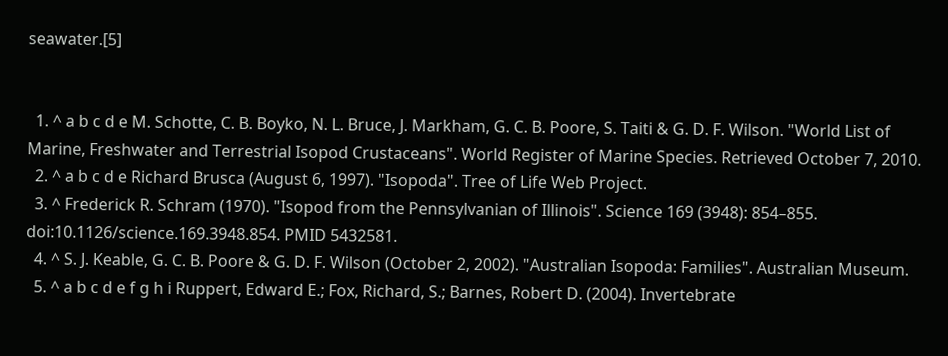seawater.[5]


  1. ^ a b c d e M. Schotte, C. B. Boyko, N. L. Bruce, J. Markham, G. C. B. Poore, S. Taiti & G. D. F. Wilson. "World List of Marine, Freshwater and Terrestrial Isopod Crustaceans". World Register of Marine Species. Retrieved October 7, 2010.
  2. ^ a b c d e Richard Brusca (August 6, 1997). "Isopoda". Tree of Life Web Project.
  3. ^ Frederick R. Schram (1970). "Isopod from the Pennsylvanian of Illinois". Science 169 (3948): 854–855. doi:10.1126/science.169.3948.854. PMID 5432581.
  4. ^ S. J. Keable, G. C. B. Poore & G. D. F. Wilson (October 2, 2002). "Australian Isopoda: Families". Australian Museum.
  5. ^ a b c d e f g h i Ruppert, Edward E.; Fox, Richard, S.; Barnes, Robert D. (2004). Invertebrate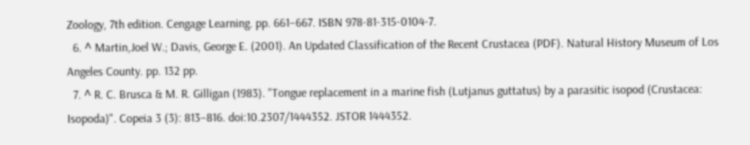Zoology, 7th edition. Cengage Learning. pp. 661–667. ISBN 978-81-315-0104-7.
  6. ^ Martin,Joel W.; Davis, George E. (2001). An Updated Classification of the Recent Crustacea (PDF). Natural History Museum of Los Angeles County. pp. 132 pp.
  7. ^ R. C. Brusca & M. R. Gilligan (1983). "Tongue replacement in a marine fish (Lutjanus guttatus) by a parasitic isopod (Crustacea: Isopoda)". Copeia 3 (3): 813–816. doi:10.2307/1444352. JSTOR 1444352.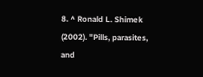8. ^ Ronald L. Shimek (2002). "Pills, parasites, and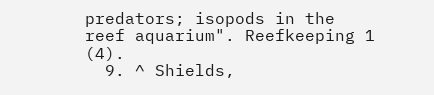predators; isopods in the reef aquarium". Reefkeeping 1 (4).
  9. ^ Shields,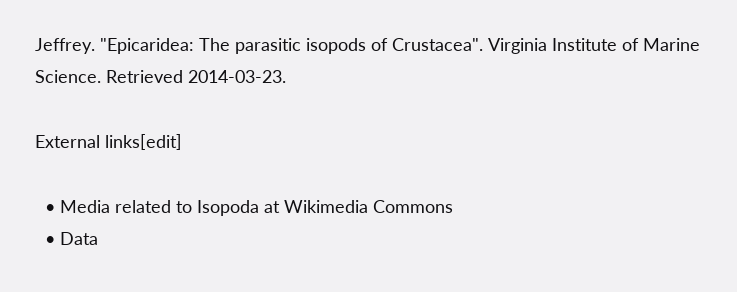Jeffrey. "Epicaridea: The parasitic isopods of Crustacea". Virginia Institute of Marine Science. Retrieved 2014-03-23.

External links[edit]

  • Media related to Isopoda at Wikimedia Commons
  • Data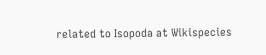related to Isopoda at Wikispecies